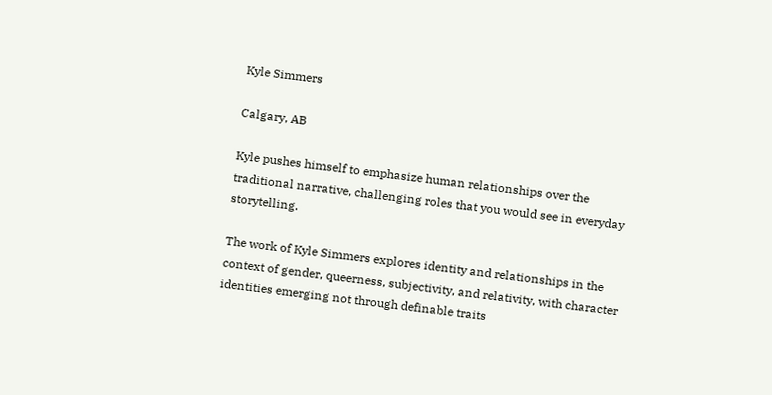Kyle Simmers

Calgary, AB

Kyle pushes himself to emphasize human relationships over the traditional narrative, challenging roles that you would see in everyday storytelling.

The work of Kyle Simmers explores identity and relationships in the context of gender, queerness, subjectivity, and relativity, with character identities emerging not through definable traits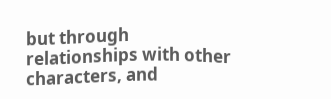but through relationships with other characters, and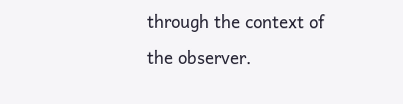through the context of the observer.